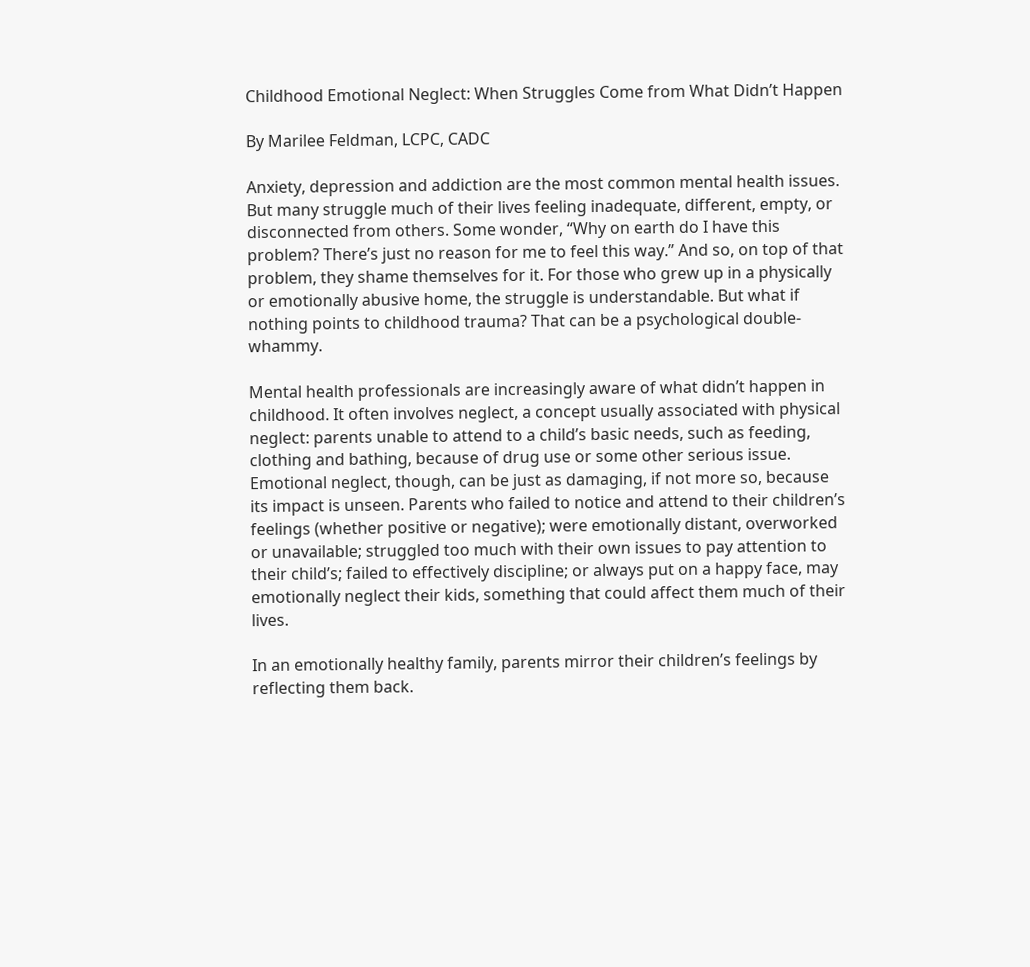Childhood Emotional Neglect: When Struggles Come from What Didn’t Happen

By Marilee Feldman, LCPC, CADC

Anxiety, depression and addiction are the most common mental health issues. But many struggle much of their lives feeling inadequate, different, empty, or disconnected from others. Some wonder, “Why on earth do I have this problem? There’s just no reason for me to feel this way.” And so, on top of that problem, they shame themselves for it. For those who grew up in a physically or emotionally abusive home, the struggle is understandable. But what if nothing points to childhood trauma? That can be a psychological double-whammy.

Mental health professionals are increasingly aware of what didn’t happen in childhood. It often involves neglect, a concept usually associated with physical neglect: parents unable to attend to a child’s basic needs, such as feeding, clothing and bathing, because of drug use or some other serious issue. Emotional neglect, though, can be just as damaging, if not more so, because its impact is unseen. Parents who failed to notice and attend to their children’s feelings (whether positive or negative); were emotionally distant, overworked or unavailable; struggled too much with their own issues to pay attention to their child’s; failed to effectively discipline; or always put on a happy face, may emotionally neglect their kids, something that could affect them much of their lives.

In an emotionally healthy family, parents mirror their children’s feelings by reflecting them back.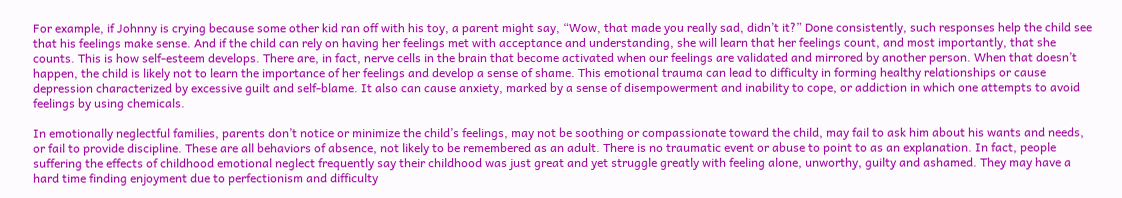For example, if Johnny is crying because some other kid ran off with his toy, a parent might say, “Wow, that made you really sad, didn’t it?” Done consistently, such responses help the child see that his feelings make sense. And if the child can rely on having her feelings met with acceptance and understanding, she will learn that her feelings count, and most importantly, that she counts. This is how self-esteem develops. There are, in fact, nerve cells in the brain that become activated when our feelings are validated and mirrored by another person. When that doesn’t happen, the child is likely not to learn the importance of her feelings and develop a sense of shame. This emotional trauma can lead to difficulty in forming healthy relationships or cause depression characterized by excessive guilt and self-blame. It also can cause anxiety, marked by a sense of disempowerment and inability to cope, or addiction in which one attempts to avoid feelings by using chemicals.

In emotionally neglectful families, parents don’t notice or minimize the child’s feelings, may not be soothing or compassionate toward the child, may fail to ask him about his wants and needs, or fail to provide discipline. These are all behaviors of absence, not likely to be remembered as an adult. There is no traumatic event or abuse to point to as an explanation. In fact, people suffering the effects of childhood emotional neglect frequently say their childhood was just great and yet struggle greatly with feeling alone, unworthy, guilty and ashamed. They may have a hard time finding enjoyment due to perfectionism and difficulty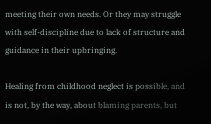meeting their own needs. Or they may struggle with self-discipline due to lack of structure and guidance in their upbringing.

Healing from childhood neglect is possible, and is not, by the way, about blaming parents, but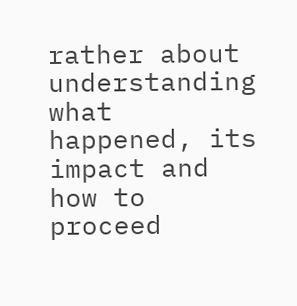rather about understanding what happened, its impact and how to proceed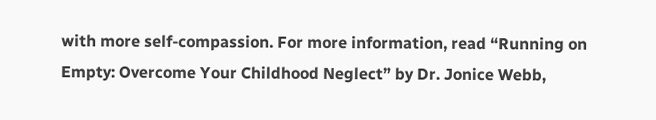with more self-compassion. For more information, read “Running on Empty: Overcome Your Childhood Neglect” by Dr. Jonice Webb,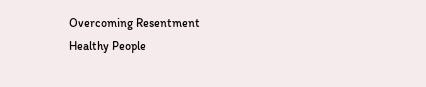Overcoming Resentment
Healthy People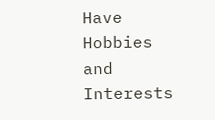Have Hobbies and Interests